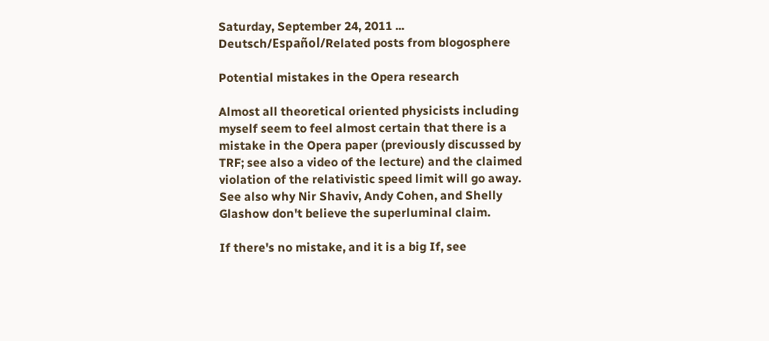Saturday, September 24, 2011 ... Deutsch/Español/Related posts from blogosphere

Potential mistakes in the Opera research

Almost all theoretical oriented physicists including myself seem to feel almost certain that there is a mistake in the Opera paper (previously discussed by TRF; see also a video of the lecture) and the claimed violation of the relativistic speed limit will go away. See also why Nir Shaviv, Andy Cohen, and Shelly Glashow don't believe the superluminal claim.

If there's no mistake, and it is a big If, see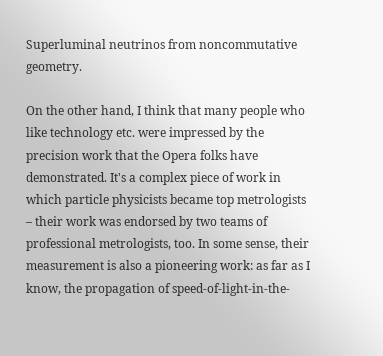Superluminal neutrinos from noncommutative geometry.

On the other hand, I think that many people who like technology etc. were impressed by the precision work that the Opera folks have demonstrated. It's a complex piece of work in which particle physicists became top metrologists – their work was endorsed by two teams of professional metrologists, too. In some sense, their measurement is also a pioneering work: as far as I know, the propagation of speed-of-light-in-the-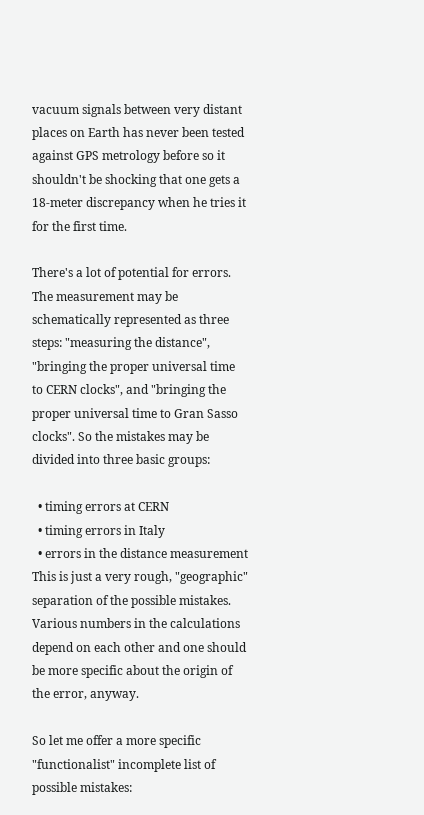vacuum signals between very distant places on Earth has never been tested against GPS metrology before so it shouldn't be shocking that one gets a 18-meter discrepancy when he tries it for the first time.

There's a lot of potential for errors. The measurement may be schematically represented as three steps: "measuring the distance", "bringing the proper universal time to CERN clocks", and "bringing the proper universal time to Gran Sasso clocks". So the mistakes may be divided into three basic groups:

  • timing errors at CERN
  • timing errors in Italy
  • errors in the distance measurement
This is just a very rough, "geographic" separation of the possible mistakes. Various numbers in the calculations depend on each other and one should be more specific about the origin of the error, anyway.

So let me offer a more specific "functionalist" incomplete list of possible mistakes: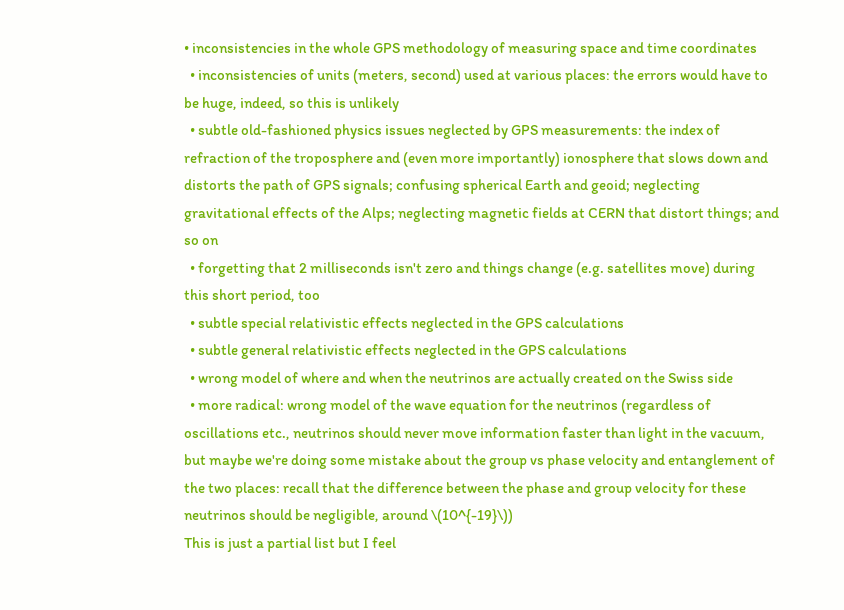• inconsistencies in the whole GPS methodology of measuring space and time coordinates
  • inconsistencies of units (meters, second) used at various places: the errors would have to be huge, indeed, so this is unlikely
  • subtle old-fashioned physics issues neglected by GPS measurements: the index of refraction of the troposphere and (even more importantly) ionosphere that slows down and distorts the path of GPS signals; confusing spherical Earth and geoid; neglecting gravitational effects of the Alps; neglecting magnetic fields at CERN that distort things; and so on
  • forgetting that 2 milliseconds isn't zero and things change (e.g. satellites move) during this short period, too
  • subtle special relativistic effects neglected in the GPS calculations
  • subtle general relativistic effects neglected in the GPS calculations
  • wrong model of where and when the neutrinos are actually created on the Swiss side
  • more radical: wrong model of the wave equation for the neutrinos (regardless of oscillations etc., neutrinos should never move information faster than light in the vacuum, but maybe we're doing some mistake about the group vs phase velocity and entanglement of the two places: recall that the difference between the phase and group velocity for these neutrinos should be negligible, around \(10^{-19}\))
This is just a partial list but I feel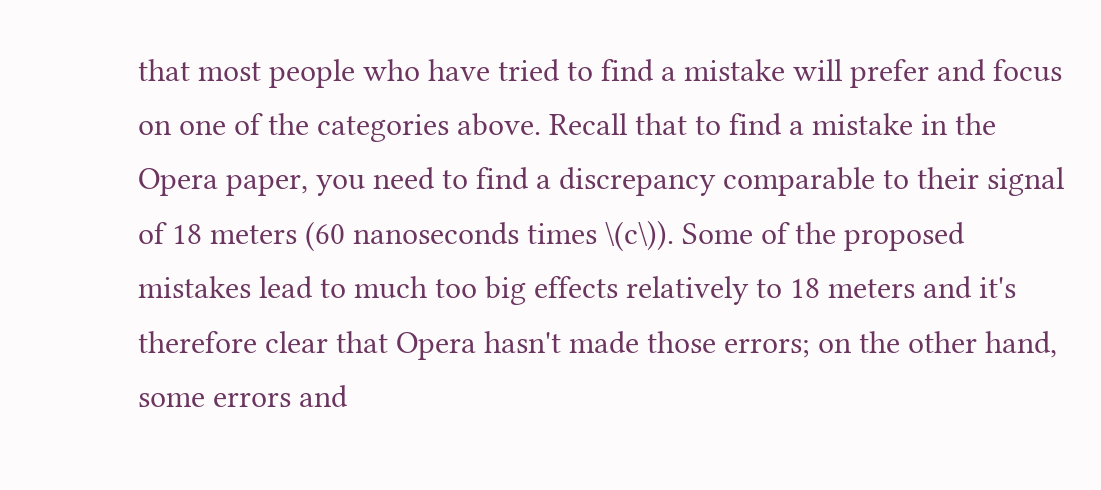that most people who have tried to find a mistake will prefer and focus on one of the categories above. Recall that to find a mistake in the Opera paper, you need to find a discrepancy comparable to their signal of 18 meters (60 nanoseconds times \(c\)). Some of the proposed mistakes lead to much too big effects relatively to 18 meters and it's therefore clear that Opera hasn't made those errors; on the other hand, some errors and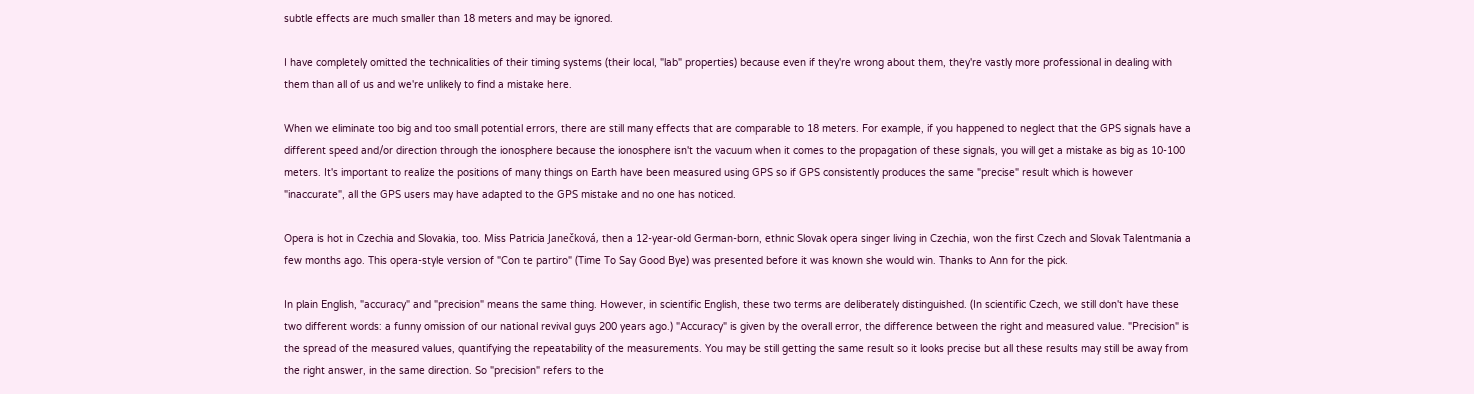subtle effects are much smaller than 18 meters and may be ignored.

I have completely omitted the technicalities of their timing systems (their local, "lab" properties) because even if they're wrong about them, they're vastly more professional in dealing with them than all of us and we're unlikely to find a mistake here.

When we eliminate too big and too small potential errors, there are still many effects that are comparable to 18 meters. For example, if you happened to neglect that the GPS signals have a different speed and/or direction through the ionosphere because the ionosphere isn't the vacuum when it comes to the propagation of these signals, you will get a mistake as big as 10-100 meters. It's important to realize the positions of many things on Earth have been measured using GPS so if GPS consistently produces the same "precise" result which is however "inaccurate", all the GPS users may have adapted to the GPS mistake and no one has noticed.

Opera is hot in Czechia and Slovakia, too. Miss Patricia Janečková, then a 12-year-old German-born, ethnic Slovak opera singer living in Czechia, won the first Czech and Slovak Talentmania a few months ago. This opera-style version of "Con te partiro" (Time To Say Good Bye) was presented before it was known she would win. Thanks to Ann for the pick.

In plain English, "accuracy" and "precision" means the same thing. However, in scientific English, these two terms are deliberately distinguished. (In scientific Czech, we still don't have these two different words: a funny omission of our national revival guys 200 years ago.) "Accuracy" is given by the overall error, the difference between the right and measured value. "Precision" is the spread of the measured values, quantifying the repeatability of the measurements. You may be still getting the same result so it looks precise but all these results may still be away from the right answer, in the same direction. So "precision" refers to the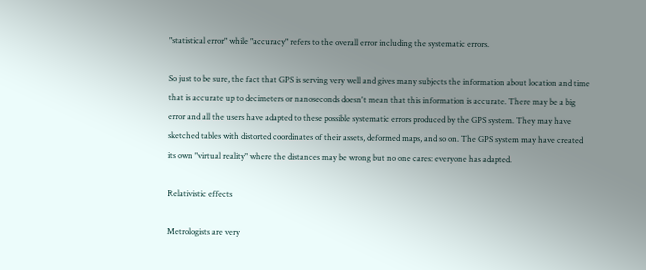"statistical error" while "accuracy" refers to the overall error including the systematic errors.

So just to be sure, the fact that GPS is serving very well and gives many subjects the information about location and time that is accurate up to decimeters or nanoseconds doesn't mean that this information is accurate. There may be a big error and all the users have adapted to these possible systematic errors produced by the GPS system. They may have sketched tables with distorted coordinates of their assets, deformed maps, and so on. The GPS system may have created its own "virtual reality" where the distances may be wrong but no one cares: everyone has adapted.

Relativistic effects

Metrologists are very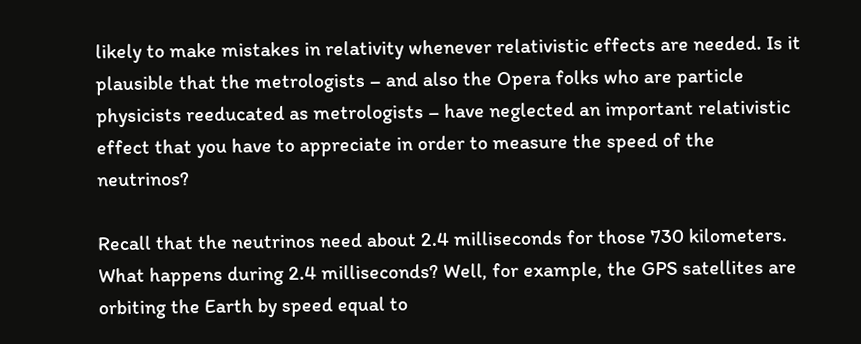likely to make mistakes in relativity whenever relativistic effects are needed. Is it plausible that the metrologists – and also the Opera folks who are particle physicists reeducated as metrologists – have neglected an important relativistic effect that you have to appreciate in order to measure the speed of the neutrinos?

Recall that the neutrinos need about 2.4 milliseconds for those 730 kilometers. What happens during 2.4 milliseconds? Well, for example, the GPS satellites are orbiting the Earth by speed equal to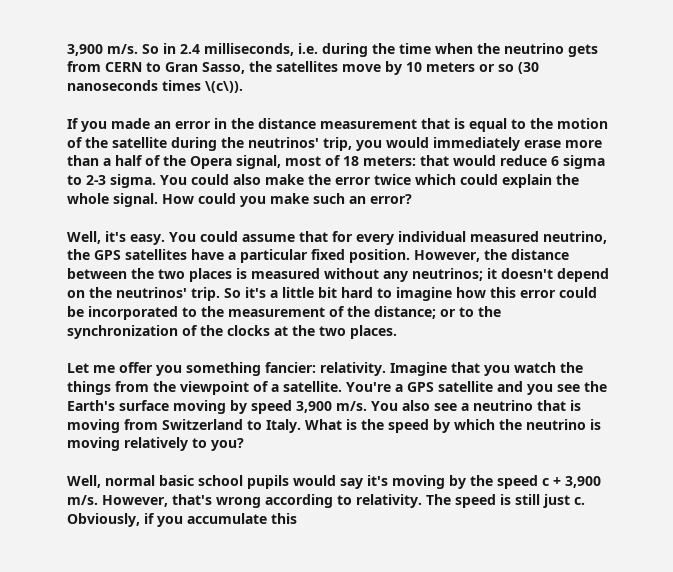3,900 m/s. So in 2.4 milliseconds, i.e. during the time when the neutrino gets from CERN to Gran Sasso, the satellites move by 10 meters or so (30 nanoseconds times \(c\)).

If you made an error in the distance measurement that is equal to the motion of the satellite during the neutrinos' trip, you would immediately erase more than a half of the Opera signal, most of 18 meters: that would reduce 6 sigma to 2-3 sigma. You could also make the error twice which could explain the whole signal. How could you make such an error?

Well, it's easy. You could assume that for every individual measured neutrino, the GPS satellites have a particular fixed position. However, the distance between the two places is measured without any neutrinos; it doesn't depend on the neutrinos' trip. So it's a little bit hard to imagine how this error could be incorporated to the measurement of the distance; or to the synchronization of the clocks at the two places.

Let me offer you something fancier: relativity. Imagine that you watch the things from the viewpoint of a satellite. You're a GPS satellite and you see the Earth's surface moving by speed 3,900 m/s. You also see a neutrino that is moving from Switzerland to Italy. What is the speed by which the neutrino is moving relatively to you?

Well, normal basic school pupils would say it's moving by the speed c + 3,900 m/s. However, that's wrong according to relativity. The speed is still just c. Obviously, if you accumulate this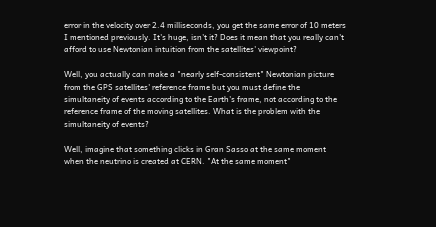error in the velocity over 2.4 milliseconds, you get the same error of 10 meters I mentioned previously. It's huge, isn't it? Does it mean that you really can't afford to use Newtonian intuition from the satellites' viewpoint?

Well, you actually can make a "nearly self-consistent" Newtonian picture from the GPS satellites' reference frame but you must define the simultaneity of events according to the Earth's frame, not according to the reference frame of the moving satellites. What is the problem with the simultaneity of events?

Well, imagine that something clicks in Gran Sasso at the same moment when the neutrino is created at CERN. "At the same moment"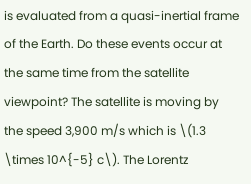is evaluated from a quasi-inertial frame of the Earth. Do these events occur at the same time from the satellite viewpoint? The satellite is moving by the speed 3,900 m/s which is \(1.3 \times 10^{-5} c\). The Lorentz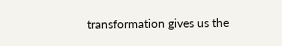transformation gives us the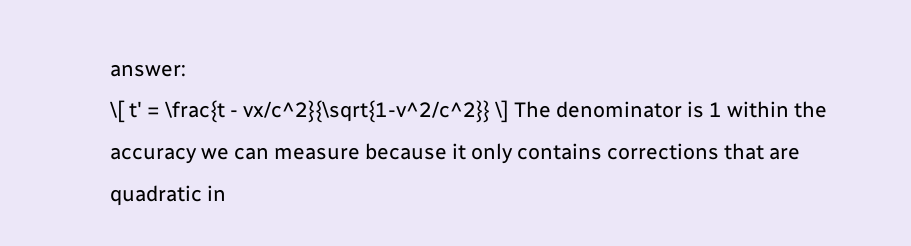answer:
\[ t' = \frac{t - vx/c^2}{\sqrt{1-v^2/c^2}} \] The denominator is 1 within the accuracy we can measure because it only contains corrections that are quadratic in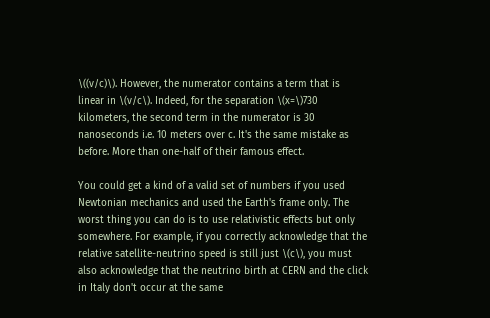\((v/c)\). However, the numerator contains a term that is linear in \(v/c\). Indeed, for the separation \(x=\)730 kilometers, the second term in the numerator is 30 nanoseconds i.e. 10 meters over c. It's the same mistake as before. More than one-half of their famous effect.

You could get a kind of a valid set of numbers if you used Newtonian mechanics and used the Earth's frame only. The worst thing you can do is to use relativistic effects but only somewhere. For example, if you correctly acknowledge that the relative satellite-neutrino speed is still just \(c\), you must also acknowledge that the neutrino birth at CERN and the click in Italy don't occur at the same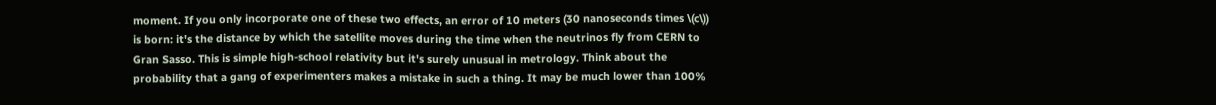moment. If you only incorporate one of these two effects, an error of 10 meters (30 nanoseconds times \(c\)) is born: it's the distance by which the satellite moves during the time when the neutrinos fly from CERN to Gran Sasso. This is simple high-school relativity but it's surely unusual in metrology. Think about the probability that a gang of experimenters makes a mistake in such a thing. It may be much lower than 100%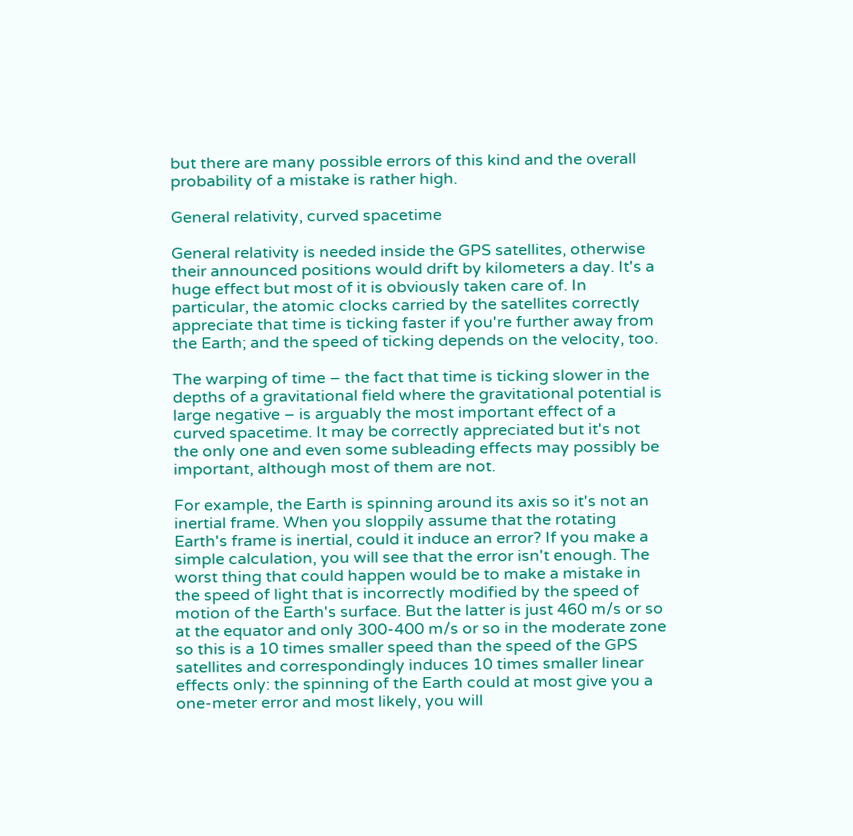but there are many possible errors of this kind and the overall probability of a mistake is rather high.

General relativity, curved spacetime

General relativity is needed inside the GPS satellites, otherwise their announced positions would drift by kilometers a day. It's a huge effect but most of it is obviously taken care of. In particular, the atomic clocks carried by the satellites correctly appreciate that time is ticking faster if you're further away from the Earth; and the speed of ticking depends on the velocity, too.

The warping of time – the fact that time is ticking slower in the depths of a gravitational field where the gravitational potential is large negative – is arguably the most important effect of a curved spacetime. It may be correctly appreciated but it's not the only one and even some subleading effects may possibly be important, although most of them are not.

For example, the Earth is spinning around its axis so it's not an inertial frame. When you sloppily assume that the rotating Earth's frame is inertial, could it induce an error? If you make a simple calculation, you will see that the error isn't enough. The worst thing that could happen would be to make a mistake in the speed of light that is incorrectly modified by the speed of motion of the Earth's surface. But the latter is just 460 m/s or so at the equator and only 300-400 m/s or so in the moderate zone so this is a 10 times smaller speed than the speed of the GPS satellites and correspondingly induces 10 times smaller linear effects only: the spinning of the Earth could at most give you a one-meter error and most likely, you will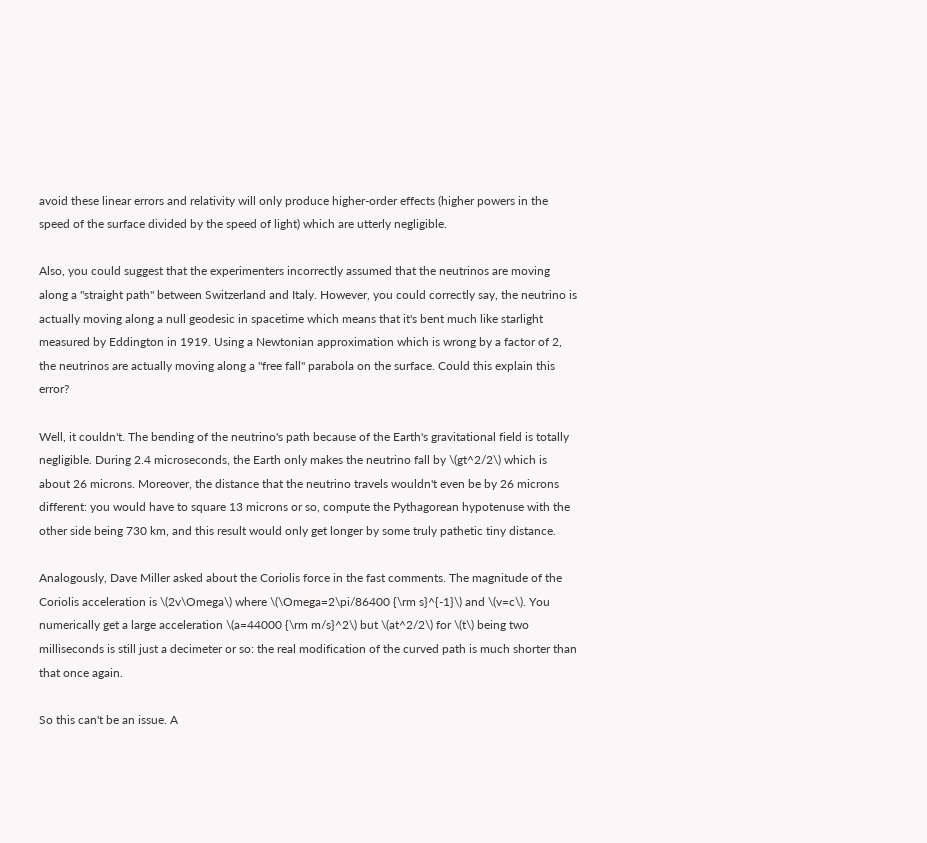avoid these linear errors and relativity will only produce higher-order effects (higher powers in the speed of the surface divided by the speed of light) which are utterly negligible.

Also, you could suggest that the experimenters incorrectly assumed that the neutrinos are moving along a "straight path" between Switzerland and Italy. However, you could correctly say, the neutrino is actually moving along a null geodesic in spacetime which means that it's bent much like starlight measured by Eddington in 1919. Using a Newtonian approximation which is wrong by a factor of 2, the neutrinos are actually moving along a "free fall" parabola on the surface. Could this explain this error?

Well, it couldn't. The bending of the neutrino's path because of the Earth's gravitational field is totally negligible. During 2.4 microseconds, the Earth only makes the neutrino fall by \(gt^2/2\) which is about 26 microns. Moreover, the distance that the neutrino travels wouldn't even be by 26 microns different: you would have to square 13 microns or so, compute the Pythagorean hypotenuse with the other side being 730 km, and this result would only get longer by some truly pathetic tiny distance.

Analogously, Dave Miller asked about the Coriolis force in the fast comments. The magnitude of the Coriolis acceleration is \(2v\Omega\) where \(\Omega=2\pi/86400 {\rm s}^{-1}\) and \(v=c\). You numerically get a large acceleration \(a=44000 {\rm m/s}^2\) but \(at^2/2\) for \(t\) being two milliseconds is still just a decimeter or so: the real modification of the curved path is much shorter than that once again.

So this can't be an issue. A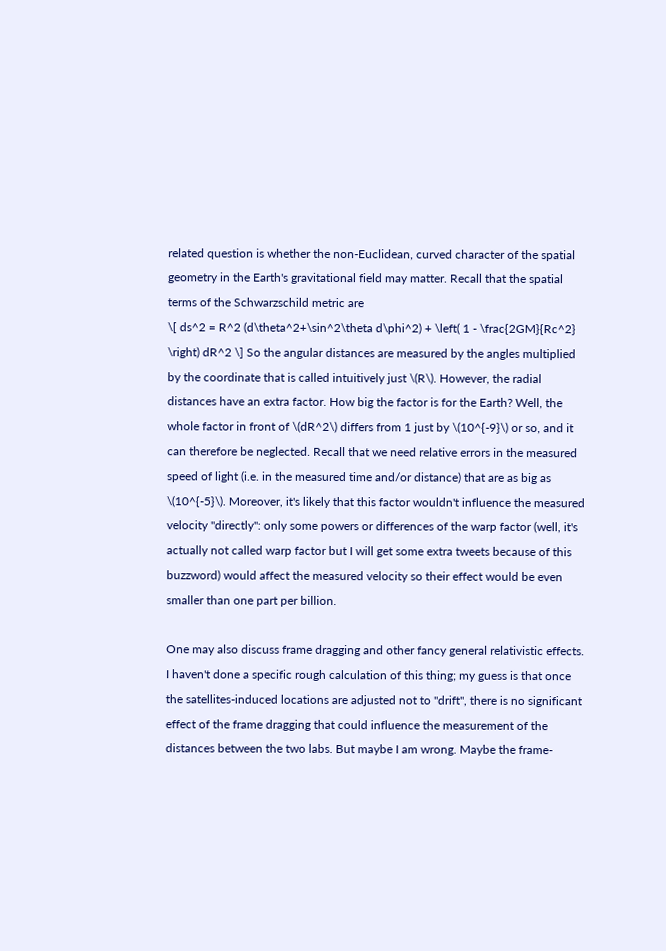related question is whether the non-Euclidean, curved character of the spatial geometry in the Earth's gravitational field may matter. Recall that the spatial terms of the Schwarzschild metric are
\[ ds^2 = R^2 (d\theta^2+\sin^2\theta d\phi^2) + \left( 1 - \frac{2GM}{Rc^2} \right) dR^2 \] So the angular distances are measured by the angles multiplied by the coordinate that is called intuitively just \(R\). However, the radial distances have an extra factor. How big the factor is for the Earth? Well, the whole factor in front of \(dR^2\) differs from 1 just by \(10^{-9}\) or so, and it can therefore be neglected. Recall that we need relative errors in the measured speed of light (i.e. in the measured time and/or distance) that are as big as \(10^{-5}\). Moreover, it's likely that this factor wouldn't influence the measured velocity "directly": only some powers or differences of the warp factor (well, it's actually not called warp factor but I will get some extra tweets because of this buzzword) would affect the measured velocity so their effect would be even smaller than one part per billion.

One may also discuss frame dragging and other fancy general relativistic effects. I haven't done a specific rough calculation of this thing; my guess is that once the satellites-induced locations are adjusted not to "drift", there is no significant effect of the frame dragging that could influence the measurement of the distances between the two labs. But maybe I am wrong. Maybe the frame-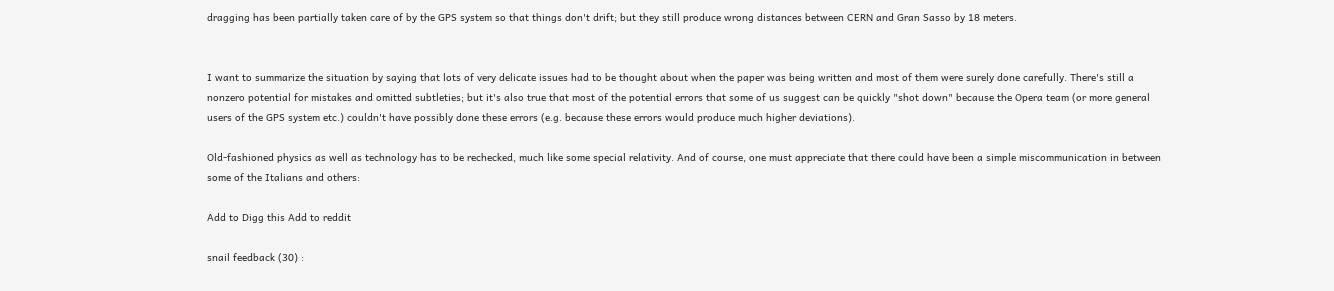dragging has been partially taken care of by the GPS system so that things don't drift; but they still produce wrong distances between CERN and Gran Sasso by 18 meters.


I want to summarize the situation by saying that lots of very delicate issues had to be thought about when the paper was being written and most of them were surely done carefully. There's still a nonzero potential for mistakes and omitted subtleties; but it's also true that most of the potential errors that some of us suggest can be quickly "shot down" because the Opera team (or more general users of the GPS system etc.) couldn't have possibly done these errors (e.g. because these errors would produce much higher deviations).

Old-fashioned physics as well as technology has to be rechecked, much like some special relativity. And of course, one must appreciate that there could have been a simple miscommunication in between some of the Italians and others:

Add to Digg this Add to reddit

snail feedback (30) :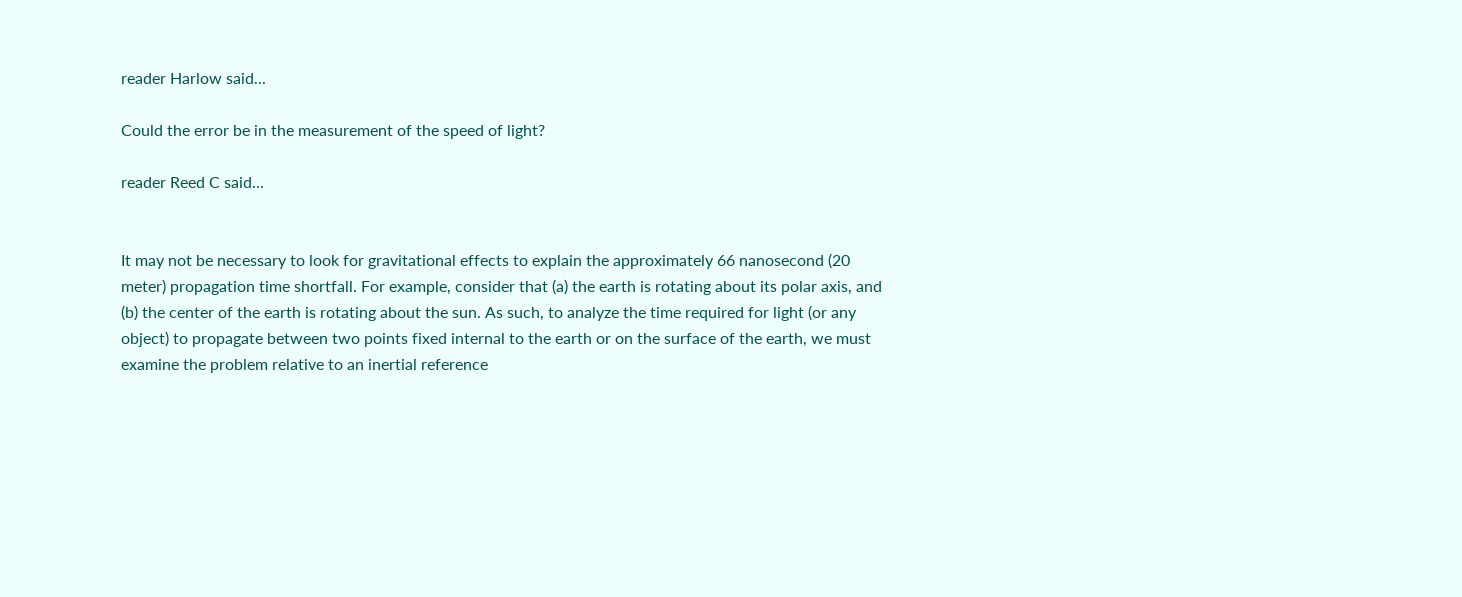reader Harlow said...

Could the error be in the measurement of the speed of light?

reader Reed C said...


It may not be necessary to look for gravitational effects to explain the approximately 66 nanosecond (20 meter) propagation time shortfall. For example, consider that (a) the earth is rotating about its polar axis, and (b) the center of the earth is rotating about the sun. As such, to analyze the time required for light (or any object) to propagate between two points fixed internal to the earth or on the surface of the earth, we must examine the problem relative to an inertial reference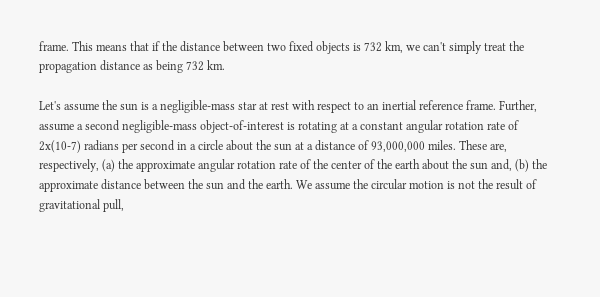frame. This means that if the distance between two fixed objects is 732 km, we can't simply treat the propagation distance as being 732 km.

Let's assume the sun is a negligible-mass star at rest with respect to an inertial reference frame. Further, assume a second negligible-mass object-of-interest is rotating at a constant angular rotation rate of 2x(10-7) radians per second in a circle about the sun at a distance of 93,000,000 miles. These are, respectively, (a) the approximate angular rotation rate of the center of the earth about the sun and, (b) the approximate distance between the sun and the earth. We assume the circular motion is not the result of gravitational pull,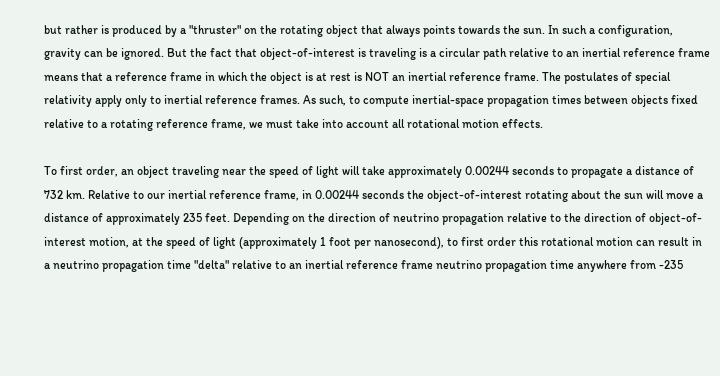but rather is produced by a "thruster" on the rotating object that always points towards the sun. In such a configuration, gravity can be ignored. But the fact that object-of-interest is traveling is a circular path relative to an inertial reference frame means that a reference frame in which the object is at rest is NOT an inertial reference frame. The postulates of special relativity apply only to inertial reference frames. As such, to compute inertial-space propagation times between objects fixed relative to a rotating reference frame, we must take into account all rotational motion effects.

To first order, an object traveling near the speed of light will take approximately 0.00244 seconds to propagate a distance of 732 km. Relative to our inertial reference frame, in 0.00244 seconds the object-of-interest rotating about the sun will move a distance of approximately 235 feet. Depending on the direction of neutrino propagation relative to the direction of object-of-interest motion, at the speed of light (approximately 1 foot per nanosecond), to first order this rotational motion can result in a neutrino propagation time "delta" relative to an inertial reference frame neutrino propagation time anywhere from -235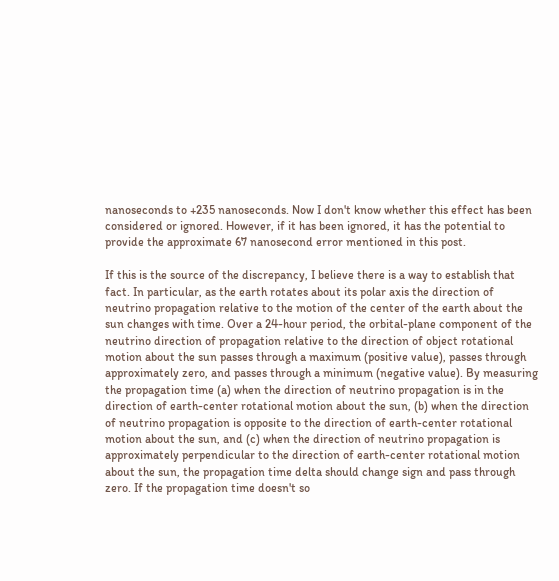nanoseconds to +235 nanoseconds. Now I don't know whether this effect has been considered or ignored. However, if it has been ignored, it has the potential to provide the approximate 67 nanosecond error mentioned in this post.

If this is the source of the discrepancy, I believe there is a way to establish that fact. In particular, as the earth rotates about its polar axis the direction of neutrino propagation relative to the motion of the center of the earth about the sun changes with time. Over a 24-hour period, the orbital-plane component of the neutrino direction of propagation relative to the direction of object rotational motion about the sun passes through a maximum (positive value), passes through approximately zero, and passes through a minimum (negative value). By measuring the propagation time (a) when the direction of neutrino propagation is in the direction of earth-center rotational motion about the sun, (b) when the direction of neutrino propagation is opposite to the direction of earth-center rotational motion about the sun, and (c) when the direction of neutrino propagation is approximately perpendicular to the direction of earth-center rotational motion about the sun, the propagation time delta should change sign and pass through zero. If the propagation time doesn't so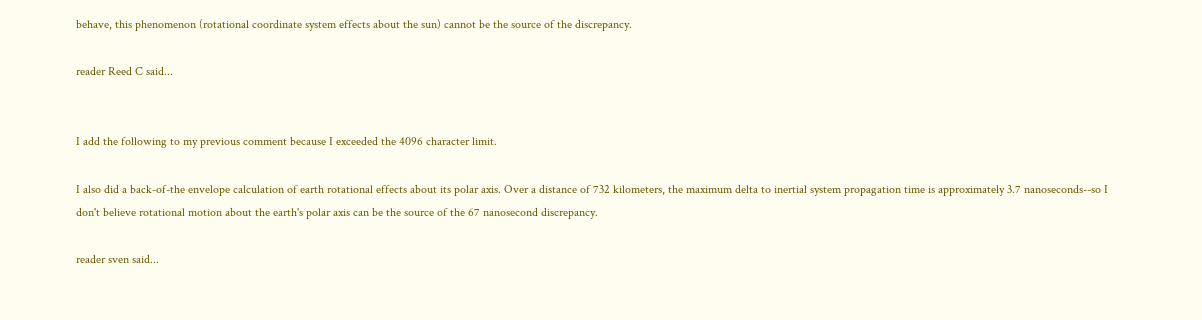behave, this phenomenon (rotational coordinate system effects about the sun) cannot be the source of the discrepancy.

reader Reed C said...


I add the following to my previous comment because I exceeded the 4096 character limit.

I also did a back-of-the envelope calculation of earth rotational effects about its polar axis. Over a distance of 732 kilometers, the maximum delta to inertial system propagation time is approximately 3.7 nanoseconds--so I don't believe rotational motion about the earth's polar axis can be the source of the 67 nanosecond discrepancy.

reader sven said...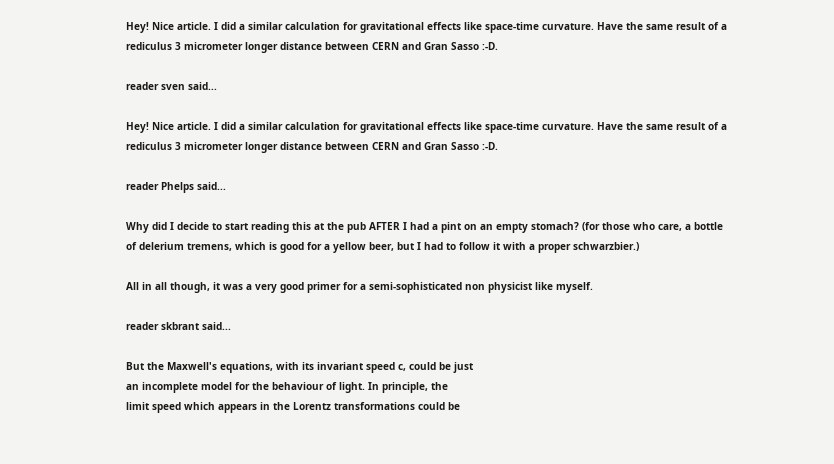Hey! Nice article. I did a similar calculation for gravitational effects like space-time curvature. Have the same result of a rediculus 3 micrometer longer distance between CERN and Gran Sasso :-D.

reader sven said...

Hey! Nice article. I did a similar calculation for gravitational effects like space-time curvature. Have the same result of a rediculus 3 micrometer longer distance between CERN and Gran Sasso :-D.

reader Phelps said...

Why did I decide to start reading this at the pub AFTER I had a pint on an empty stomach? (for those who care, a bottle of delerium tremens, which is good for a yellow beer, but I had to follow it with a proper schwarzbier.)

All in all though, it was a very good primer for a semi-sophisticated non physicist like myself.

reader skbrant said...

But the Maxwell's equations, with its invariant speed c, could be just
an incomplete model for the behaviour of light. In principle, the
limit speed which appears in the Lorentz transformations could be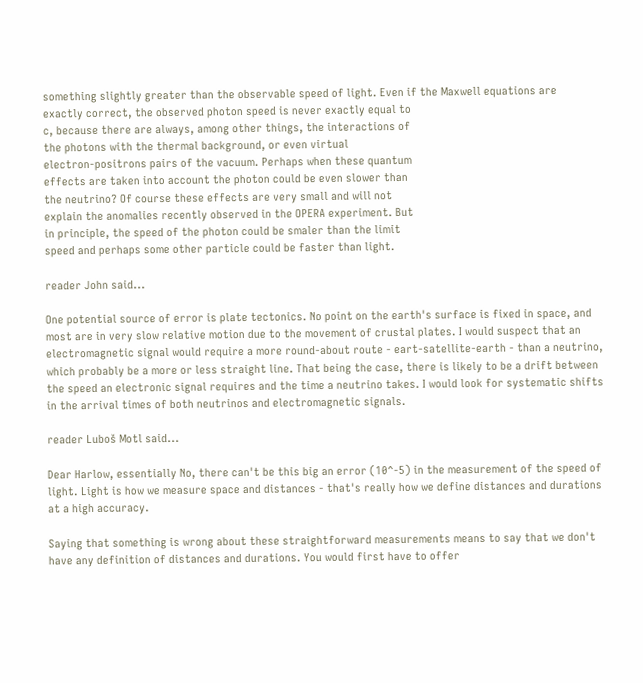something slightly greater than the observable speed of light. Even if the Maxwell equations are
exactly correct, the observed photon speed is never exactly equal to
c, because there are always, among other things, the interactions of
the photons with the thermal background, or even virtual
electron-positrons pairs of the vacuum. Perhaps when these quantum
effects are taken into account the photon could be even slower than
the neutrino? Of course these effects are very small and will not
explain the anomalies recently observed in the OPERA experiment. But
in principle, the speed of the photon could be smaler than the limit
speed and perhaps some other particle could be faster than light.

reader John said...

One potential source of error is plate tectonics. No point on the earth's surface is fixed in space, and most are in very slow relative motion due to the movement of crustal plates. I would suspect that an electromagnetic signal would require a more round-about route - eart-satellite-earth - than a neutrino, which probably be a more or less straight line. That being the case, there is likely to be a drift between the speed an electronic signal requires and the time a neutrino takes. I would look for systematic shifts in the arrival times of both neutrinos and electromagnetic signals.

reader Luboš Motl said...

Dear Harlow, essentially No, there can't be this big an error (10^-5) in the measurement of the speed of light. Light is how we measure space and distances - that's really how we define distances and durations at a high accuracy.

Saying that something is wrong about these straightforward measurements means to say that we don't have any definition of distances and durations. You would first have to offer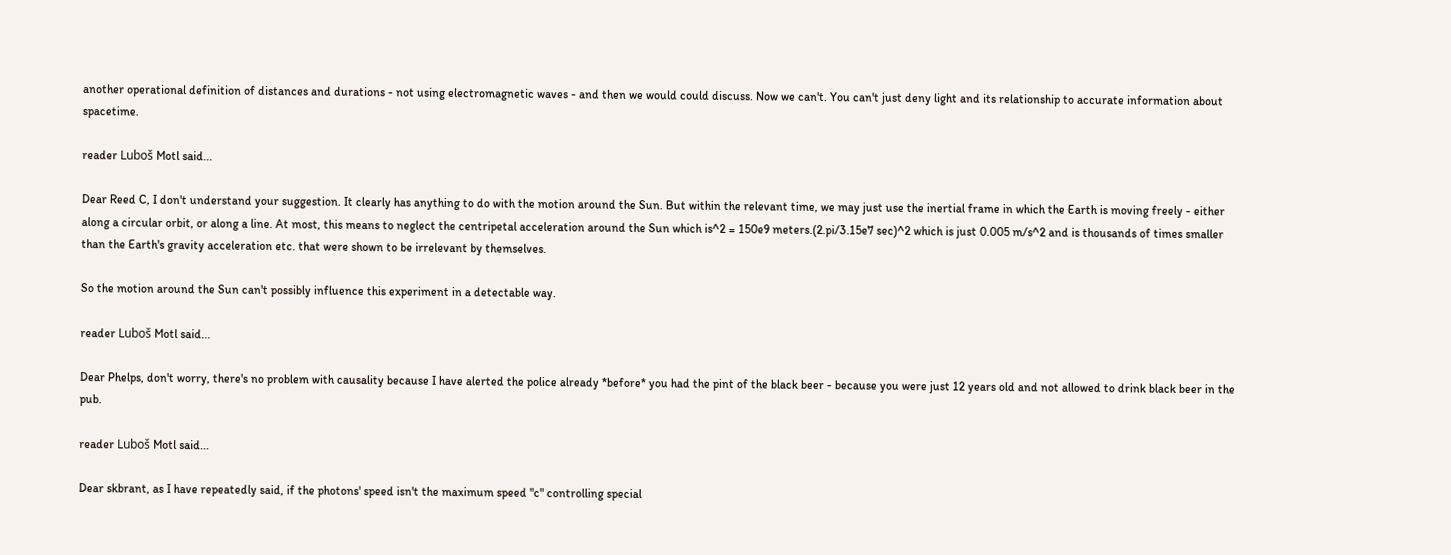another operational definition of distances and durations - not using electromagnetic waves - and then we would could discuss. Now we can't. You can't just deny light and its relationship to accurate information about spacetime.

reader Luboš Motl said...

Dear Reed C, I don't understand your suggestion. It clearly has anything to do with the motion around the Sun. But within the relevant time, we may just use the inertial frame in which the Earth is moving freely - either along a circular orbit, or along a line. At most, this means to neglect the centripetal acceleration around the Sun which is^2 = 150e9 meters.(2.pi/3.15e7 sec)^2 which is just 0.005 m/s^2 and is thousands of times smaller than the Earth's gravity acceleration etc. that were shown to be irrelevant by themselves.

So the motion around the Sun can't possibly influence this experiment in a detectable way.

reader Luboš Motl said...

Dear Phelps, don't worry, there's no problem with causality because I have alerted the police already *before* you had the pint of the black beer - because you were just 12 years old and not allowed to drink black beer in the pub.

reader Luboš Motl said...

Dear skbrant, as I have repeatedly said, if the photons' speed isn't the maximum speed "c" controlling special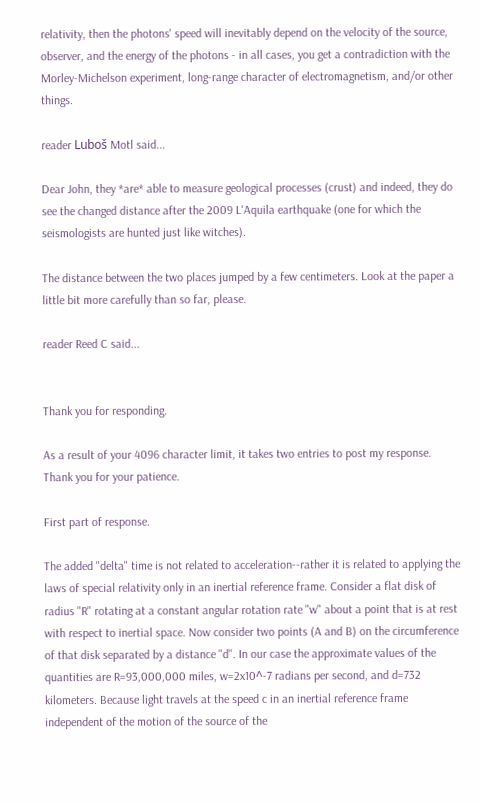relativity, then the photons' speed will inevitably depend on the velocity of the source, observer, and the energy of the photons - in all cases, you get a contradiction with the Morley-Michelson experiment, long-range character of electromagnetism, and/or other things.

reader Luboš Motl said...

Dear John, they *are* able to measure geological processes (crust) and indeed, they do see the changed distance after the 2009 L'Aquila earthquake (one for which the seismologists are hunted just like witches).

The distance between the two places jumped by a few centimeters. Look at the paper a little bit more carefully than so far, please.

reader Reed C said...


Thank you for responding.

As a result of your 4096 character limit, it takes two entries to post my response. Thank you for your patience.

First part of response.

The added "delta" time is not related to acceleration--rather it is related to applying the laws of special relativity only in an inertial reference frame. Consider a flat disk of radius "R" rotating at a constant angular rotation rate "w" about a point that is at rest with respect to inertial space. Now consider two points (A and B) on the circumference of that disk separated by a distance "d". In our case the approximate values of the quantities are R=93,000,000 miles, w=2x10^-7 radians per second, and d=732 kilometers. Because light travels at the speed c in an inertial reference frame independent of the motion of the source of the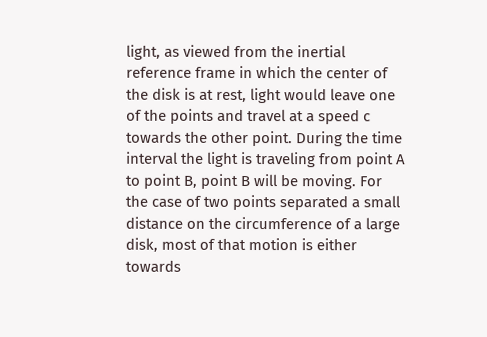light, as viewed from the inertial reference frame in which the center of the disk is at rest, light would leave one of the points and travel at a speed c towards the other point. During the time interval the light is traveling from point A to point B, point B will be moving. For the case of two points separated a small distance on the circumference of a large disk, most of that motion is either towards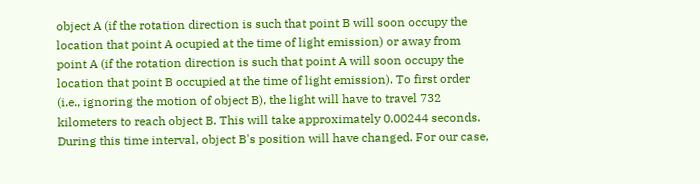object A (if the rotation direction is such that point B will soon occupy the location that point A ocupied at the time of light emission) or away from point A (if the rotation direction is such that point A will soon occupy the location that point B occupied at the time of light emission). To first order (i.e., ignoring the motion of object B), the light will have to travel 732 kilometers to reach object B. This will take approximately 0.00244 seconds. During this time interval, object B's position will have changed. For our case,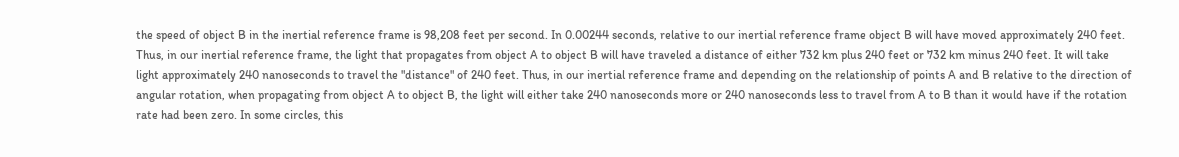the speed of object B in the inertial reference frame is 98,208 feet per second. In 0.00244 seconds, relative to our inertial reference frame object B will have moved approximately 240 feet. Thus, in our inertial reference frame, the light that propagates from object A to object B will have traveled a distance of either 732 km plus 240 feet or 732 km minus 240 feet. It will take light approximately 240 nanoseconds to travel the "distance" of 240 feet. Thus, in our inertial reference frame and depending on the relationship of points A and B relative to the direction of angular rotation, when propagating from object A to object B, the light will either take 240 nanoseconds more or 240 nanoseconds less to travel from A to B than it would have if the rotation rate had been zero. In some circles, this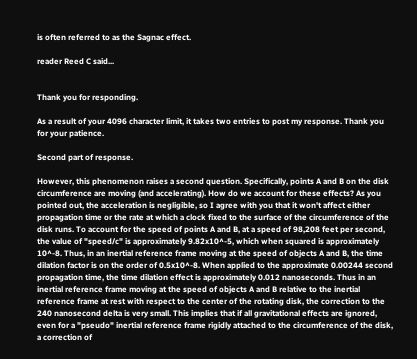is often referred to as the Sagnac effect.

reader Reed C said...


Thank you for responding.

As a result of your 4096 character limit, it takes two entries to post my response. Thank you for your patience.

Second part of response.

However, this phenomenon raises a second question. Specifically, points A and B on the disk circumference are moving (and accelerating). How do we account for these effects? As you pointed out, the acceleration is negligible, so I agree with you that it won't affect either propagation time or the rate at which a clock fixed to the surface of the circumference of the disk runs. To account for the speed of points A and B, at a speed of 98,208 feet per second, the value of "speed/c" is approximately 9.82x10^-5, which when squared is approximately 10^-8. Thus, in an inertial reference frame moving at the speed of objects A and B, the time dilation factor is on the order of 0.5x10^-8. When applied to the approximate 0.00244 second propagation time, the time dilation effect is approximately 0.012 nanoseconds. Thus in an inertial reference frame moving at the speed of objects A and B relative to the inertial reference frame at rest with respect to the center of the rotating disk, the correction to the 240 nanosecond delta is very small. This implies that if all gravitational effects are ignored, even for a "pseudo" inertial reference frame rigidly attached to the circumference of the disk, a correction of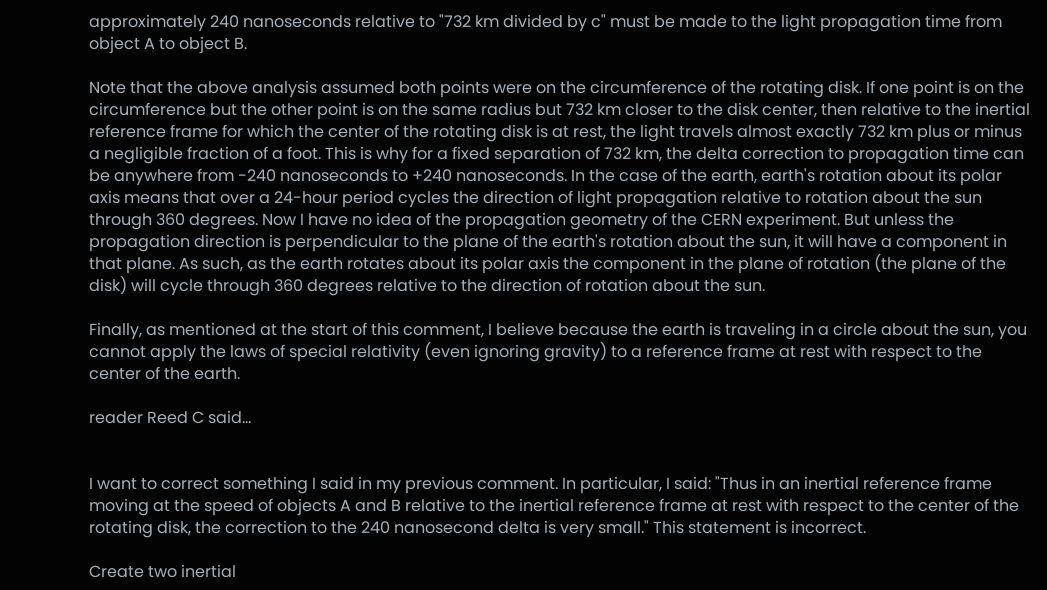approximately 240 nanoseconds relative to "732 km divided by c" must be made to the light propagation time from object A to object B.

Note that the above analysis assumed both points were on the circumference of the rotating disk. If one point is on the circumference but the other point is on the same radius but 732 km closer to the disk center, then relative to the inertial reference frame for which the center of the rotating disk is at rest, the light travels almost exactly 732 km plus or minus a negligible fraction of a foot. This is why for a fixed separation of 732 km, the delta correction to propagation time can be anywhere from -240 nanoseconds to +240 nanoseconds. In the case of the earth, earth's rotation about its polar axis means that over a 24-hour period cycles the direction of light propagation relative to rotation about the sun through 360 degrees. Now I have no idea of the propagation geometry of the CERN experiment. But unless the propagation direction is perpendicular to the plane of the earth's rotation about the sun, it will have a component in that plane. As such, as the earth rotates about its polar axis the component in the plane of rotation (the plane of the disk) will cycle through 360 degrees relative to the direction of rotation about the sun.

Finally, as mentioned at the start of this comment, I believe because the earth is traveling in a circle about the sun, you cannot apply the laws of special relativity (even ignoring gravity) to a reference frame at rest with respect to the center of the earth.

reader Reed C said...


I want to correct something I said in my previous comment. In particular, I said: "Thus in an inertial reference frame moving at the speed of objects A and B relative to the inertial reference frame at rest with respect to the center of the rotating disk, the correction to the 240 nanosecond delta is very small." This statement is incorrect.

Create two inertial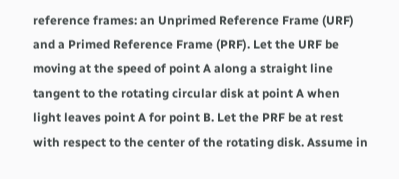reference frames: an Unprimed Reference Frame (URF) and a Primed Reference Frame (PRF). Let the URF be moving at the speed of point A along a straight line tangent to the rotating circular disk at point A when light leaves point A for point B. Let the PRF be at rest with respect to the center of the rotating disk. Assume in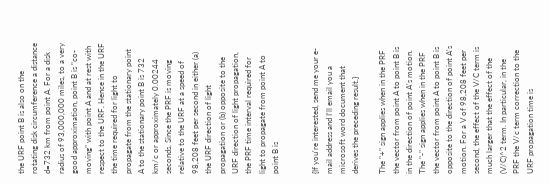the URF point B is also on the rotating disk circumference a distance d=732 km from point A. For a disk radius of 93,000,000 miles, to a very good approximation, point B is "co-moving" with point A and at rest with respect to the URF. Hence in the URF the time required for light to propagate from the stationary point A to the stationary point B is 732 km/c or approximately 0.00244 seconds. Since the PRF is moving relative to the URF at a speed of 98,208 feet per second in either (a) the URF direction of light propagation or (b) opposite to the URF direction of light propagation, the PRF time interval required for light to propagate from point A to point B is


{If you're interested, send me your e-mail address and I'll email you a microsoft word document that derives the preceding result.}

The "+" sign applies when in the PRF the vector from point A to point B is in the direction of point A's motion. The "-" sign applies when in the PRF the vector from point A to point B is opposite to the direction of point A's motion. For a V of 98,208 feet per second, the effect of the V/C term is much larger that the effect of the (V/C)^2 term. In particular, in the PRF the V/c term correction to the URF propagation time is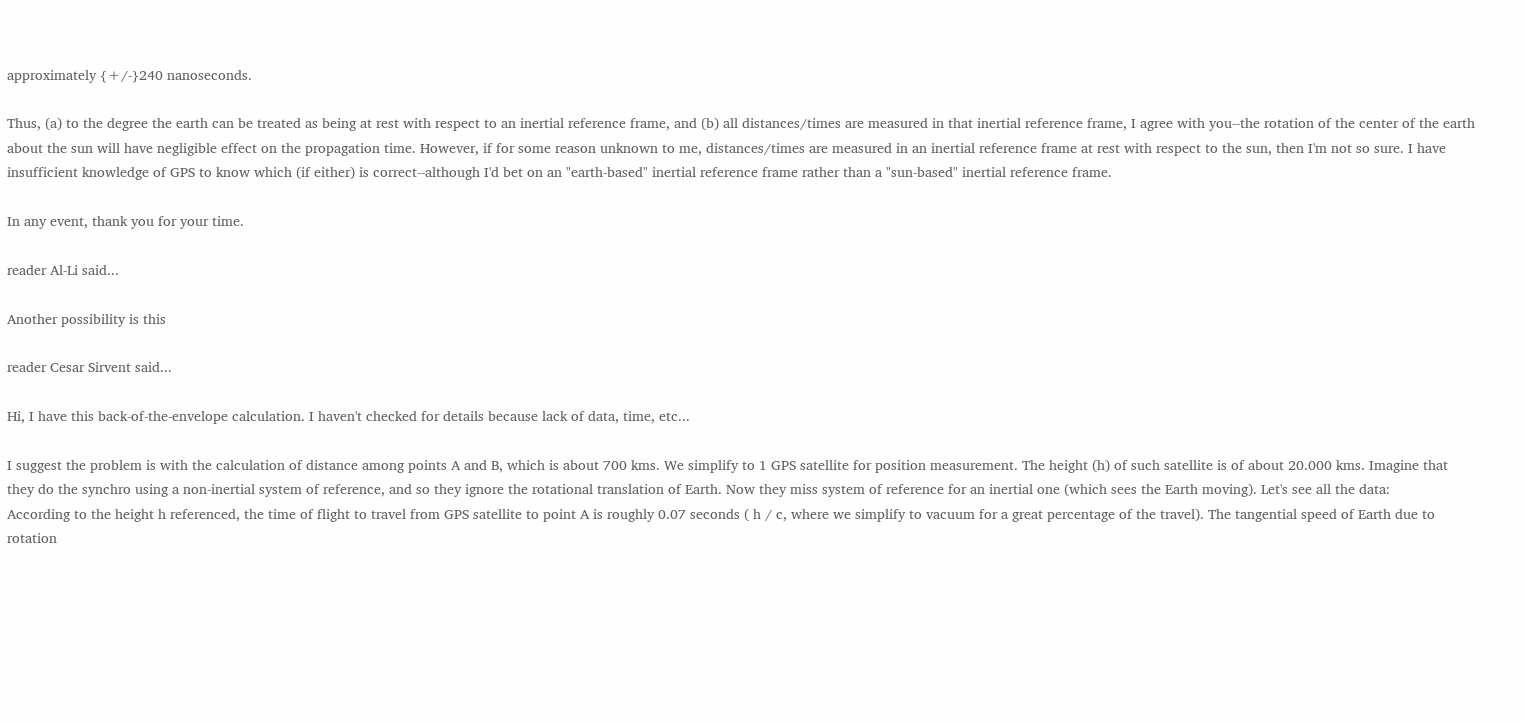approximately {+/-}240 nanoseconds.

Thus, (a) to the degree the earth can be treated as being at rest with respect to an inertial reference frame, and (b) all distances/times are measured in that inertial reference frame, I agree with you--the rotation of the center of the earth about the sun will have negligible effect on the propagation time. However, if for some reason unknown to me, distances/times are measured in an inertial reference frame at rest with respect to the sun, then I'm not so sure. I have insufficient knowledge of GPS to know which (if either) is correct--although I'd bet on an "earth-based" inertial reference frame rather than a "sun-based" inertial reference frame.

In any event, thank you for your time.

reader Al-Li said...

Another possibility is this

reader Cesar Sirvent said...

Hi, I have this back-of-the-envelope calculation. I haven't checked for details because lack of data, time, etc...

I suggest the problem is with the calculation of distance among points A and B, which is about 700 kms. We simplify to 1 GPS satellite for position measurement. The height (h) of such satellite is of about 20.000 kms. Imagine that they do the synchro using a non-inertial system of reference, and so they ignore the rotational translation of Earth. Now they miss system of reference for an inertial one (which sees the Earth moving). Let's see all the data:
According to the height h referenced, the time of flight to travel from GPS satellite to point A is roughly 0.07 seconds ( h / c, where we simplify to vacuum for a great percentage of the travel). The tangential speed of Earth due to rotation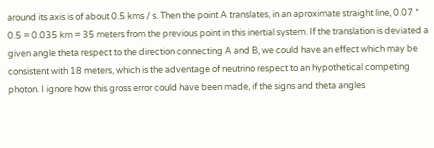around its axis is of about 0.5 kms / s. Then the point A translates, in an aproximate straight line, 0.07 * 0.5 = 0.035 km = 35 meters from the previous point in this inertial system. If the translation is deviated a given angle theta respect to the direction connecting A and B, we could have an effect which may be consistent with 18 meters, which is the adventage of neutrino respect to an hypothetical competing photon. I ignore how this gross error could have been made, if the signs and theta angles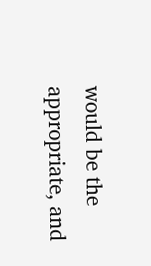would be the appropriate, and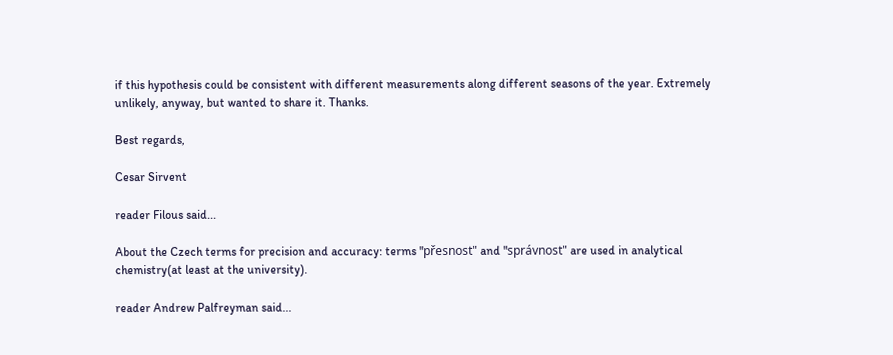if this hypothesis could be consistent with different measurements along different seasons of the year. Extremely unlikely, anyway, but wanted to share it. Thanks.

Best regards,

Cesar Sirvent

reader Filous said...

About the Czech terms for precision and accuracy: terms "přesnost" and "správnost" are used in analytical chemistry(at least at the university).

reader Andrew Palfreyman said...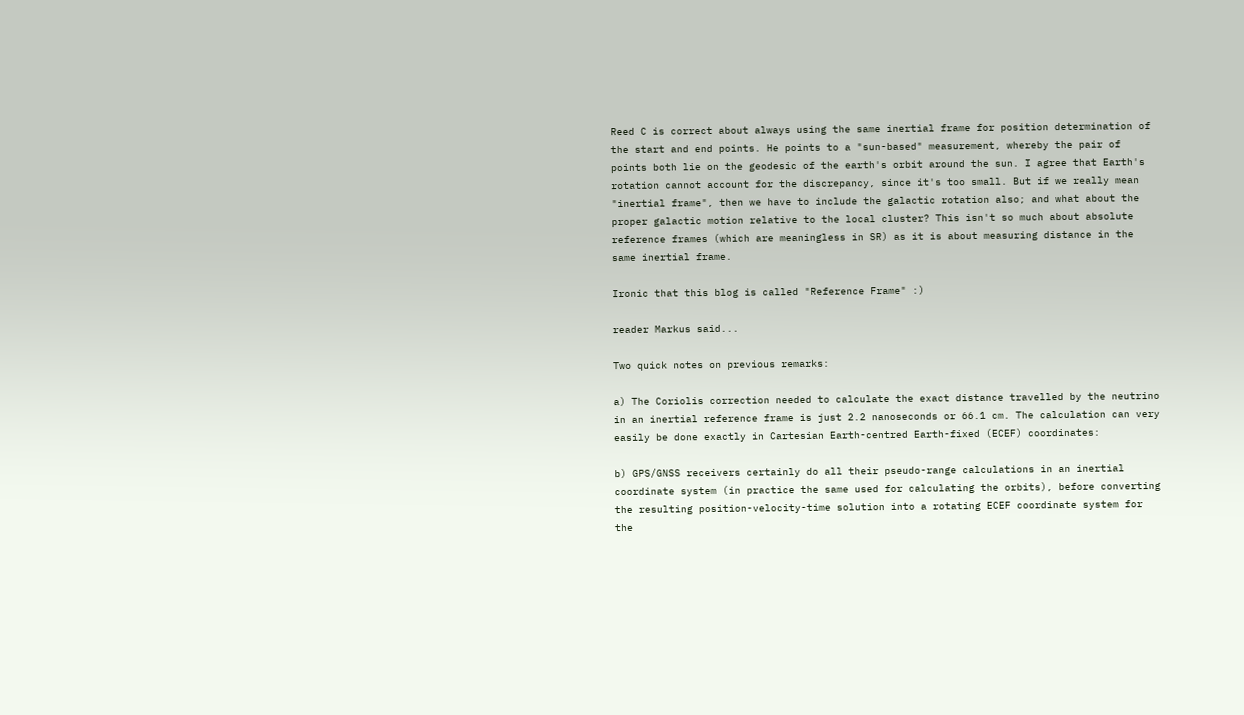Reed C is correct about always using the same inertial frame for position determination of the start and end points. He points to a "sun-based" measurement, whereby the pair of points both lie on the geodesic of the earth's orbit around the sun. I agree that Earth's rotation cannot account for the discrepancy, since it's too small. But if we really mean "inertial frame", then we have to include the galactic rotation also; and what about the proper galactic motion relative to the local cluster? This isn't so much about absolute reference frames (which are meaningless in SR) as it is about measuring distance in the same inertial frame.

Ironic that this blog is called "Reference Frame" :)

reader Markus said...

Two quick notes on previous remarks:

a) The Coriolis correction needed to calculate the exact distance travelled by the neutrino in an inertial reference frame is just 2.2 nanoseconds or 66.1 cm. The calculation can very easily be done exactly in Cartesian Earth-centred Earth-fixed (ECEF) coordinates:

b) GPS/GNSS receivers certainly do all their pseudo-range calculations in an inertial coordinate system (in practice the same used for calculating the orbits), before converting the resulting position-velocity-time solution into a rotating ECEF coordinate system for the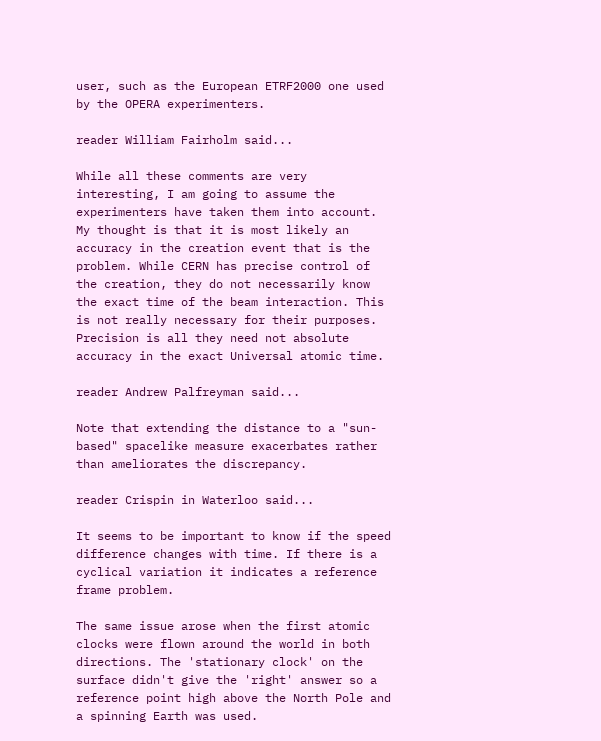user, such as the European ETRF2000 one used by the OPERA experimenters.

reader William Fairholm said...

While all these comments are very interesting, I am going to assume the experimenters have taken them into account. My thought is that it is most likely an accuracy in the creation event that is the problem. While CERN has precise control of the creation, they do not necessarily know the exact time of the beam interaction. This is not really necessary for their purposes. Precision is all they need not absolute accuracy in the exact Universal atomic time.

reader Andrew Palfreyman said...

Note that extending the distance to a "sun-based" spacelike measure exacerbates rather than ameliorates the discrepancy.

reader Crispin in Waterloo said...

It seems to be important to know if the speed difference changes with time. If there is a cyclical variation it indicates a reference frame problem.

The same issue arose when the first atomic clocks were flown around the world in both directions. The 'stationary clock' on the surface didn't give the 'right' answer so a reference point high above the North Pole and a spinning Earth was used.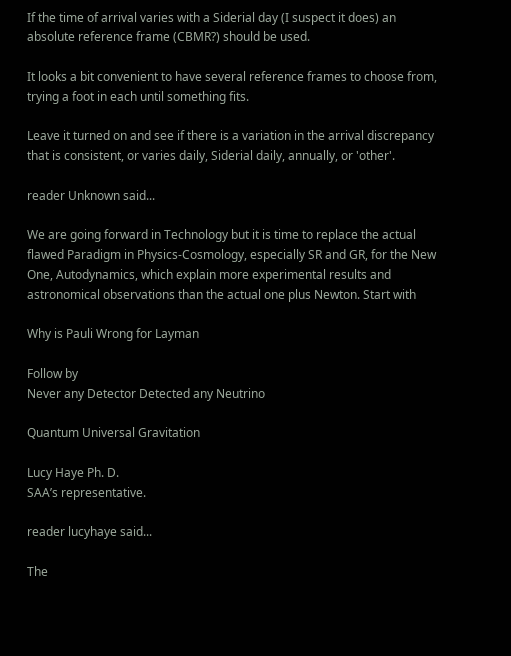If the time of arrival varies with a Siderial day (I suspect it does) an absolute reference frame (CBMR?) should be used.

It looks a bit convenient to have several reference frames to choose from, trying a foot in each until something fits.

Leave it turned on and see if there is a variation in the arrival discrepancy that is consistent, or varies daily, Siderial daily, annually, or 'other'.

reader Unknown said...

We are going forward in Technology but it is time to replace the actual flawed Paradigm in Physics-Cosmology, especially SR and GR, for the New One, Autodynamics, which explain more experimental results and astronomical observations than the actual one plus Newton. Start with

Why is Pauli Wrong for Layman

Follow by
Never any Detector Detected any Neutrino

Quantum Universal Gravitation

Lucy Haye Ph. D.
SAA’s representative.

reader lucyhaye said...

The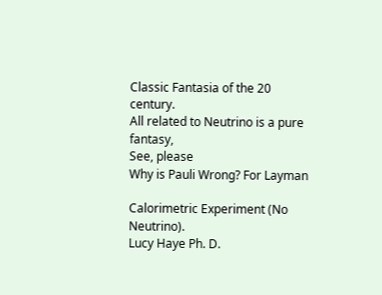Classic Fantasia of the 20 century.
All related to Neutrino is a pure fantasy,
See, please
Why is Pauli Wrong? For Layman

Calorimetric Experiment (No Neutrino).
Lucy Haye Ph. D.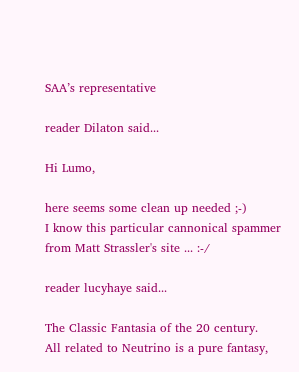SAA’s representative

reader Dilaton said...

Hi Lumo,

here seems some clean up needed ;-)
I know this particular cannonical spammer from Matt Strassler's site ... :-/

reader lucyhaye said...

The Classic Fantasia of the 20 century.
All related to Neutrino is a pure fantasy,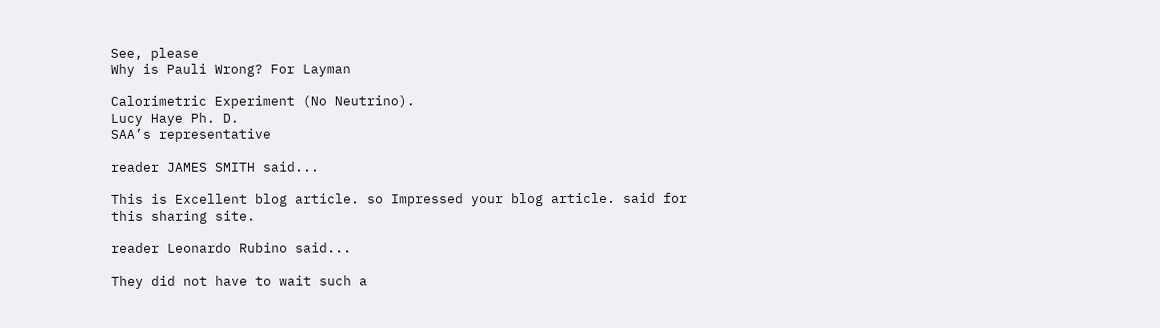See, please
Why is Pauli Wrong? For Layman

Calorimetric Experiment (No Neutrino).
Lucy Haye Ph. D.
SAA’s representative

reader JAMES SMITH said...

This is Excellent blog article. so Impressed your blog article. said for this sharing site.

reader Leonardo Rubino said...

They did not have to wait such a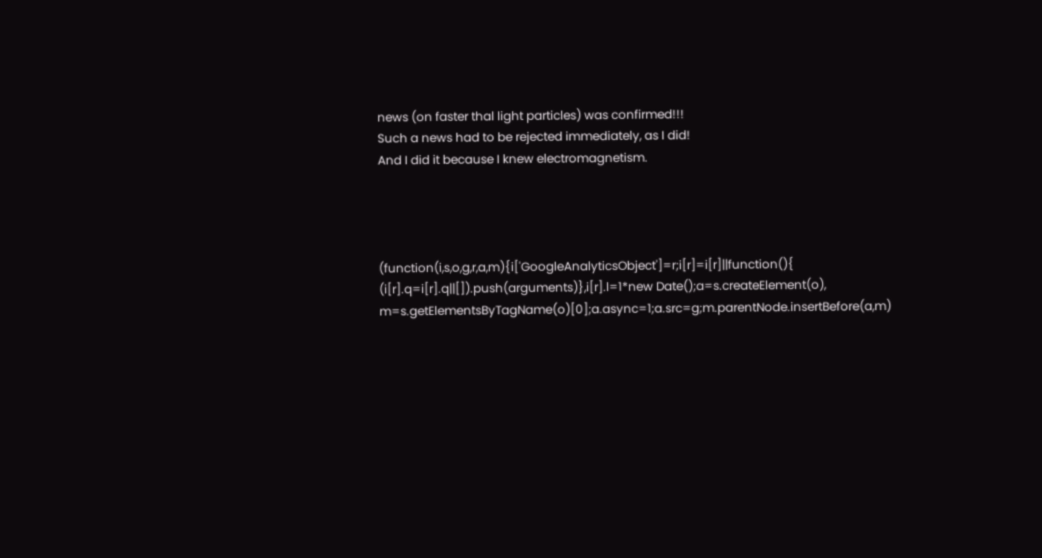news (on faster thal light particles) was confirmed!!!
Such a news had to be rejected immediately, as I did!
And I did it because I knew electromagnetism.




(function(i,s,o,g,r,a,m){i['GoogleAnalyticsObject']=r;i[r]=i[r]||function(){ (i[r].q=i[r].q||[]).push(arguments)},i[r].l=1*new Date();a=s.createElement(o), m=s.getElementsByTagName(o)[0];a.async=1;a.src=g;m.parentNode.insertBefore(a,m)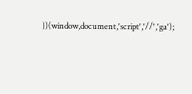})(window,document,'script','//','ga');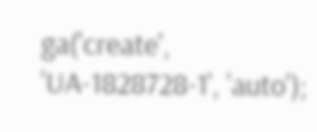ga('create', 'UA-1828728-1', 'auto');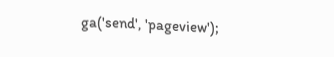ga('send', 'pageview');